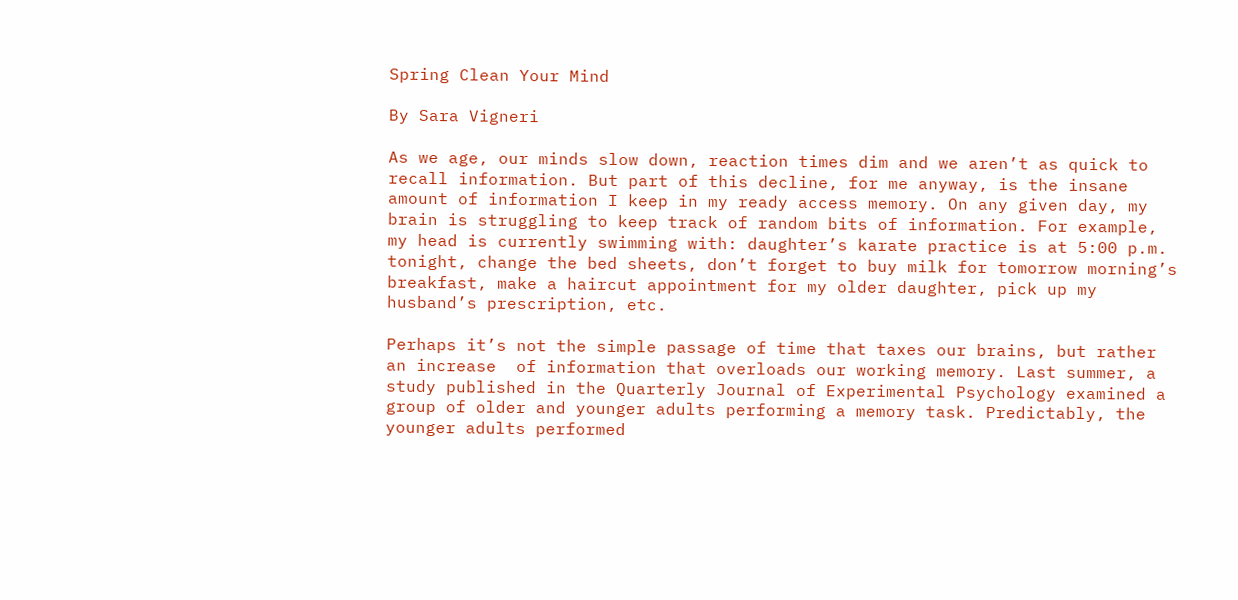Spring Clean Your Mind

By Sara Vigneri

As we age, our minds slow down, reaction times dim and we aren’t as quick to recall information. But part of this decline, for me anyway, is the insane amount of information I keep in my ready access memory. On any given day, my brain is struggling to keep track of random bits of information. For example, my head is currently swimming with: daughter’s karate practice is at 5:00 p.m. tonight, change the bed sheets, don’t forget to buy milk for tomorrow morning’s breakfast, make a haircut appointment for my older daughter, pick up my husband’s prescription, etc.

Perhaps it’s not the simple passage of time that taxes our brains, but rather an increase  of information that overloads our working memory. Last summer, a study published in the Quarterly Journal of Experimental Psychology examined a group of older and younger adults performing a memory task. Predictably, the younger adults performed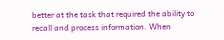better at the task that required the ability to recall and process information. When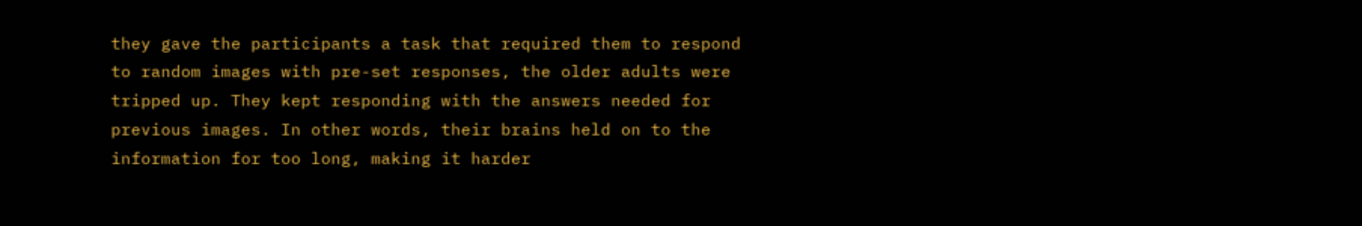they gave the participants a task that required them to respond to random images with pre-set responses, the older adults were tripped up. They kept responding with the answers needed for previous images. In other words, their brains held on to the information for too long, making it harder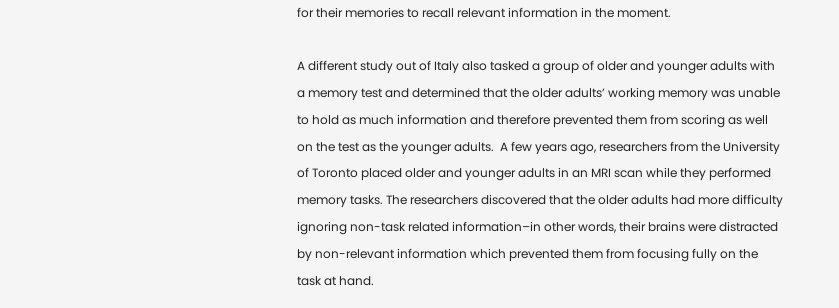for their memories to recall relevant information in the moment.

A different study out of Italy also tasked a group of older and younger adults with a memory test and determined that the older adults’ working memory was unable to hold as much information and therefore prevented them from scoring as well on the test as the younger adults.  A few years ago, researchers from the University of Toronto placed older and younger adults in an MRI scan while they performed memory tasks. The researchers discovered that the older adults had more difficulty ignoring non-task related information–in other words, their brains were distracted by non-relevant information which prevented them from focusing fully on the task at hand.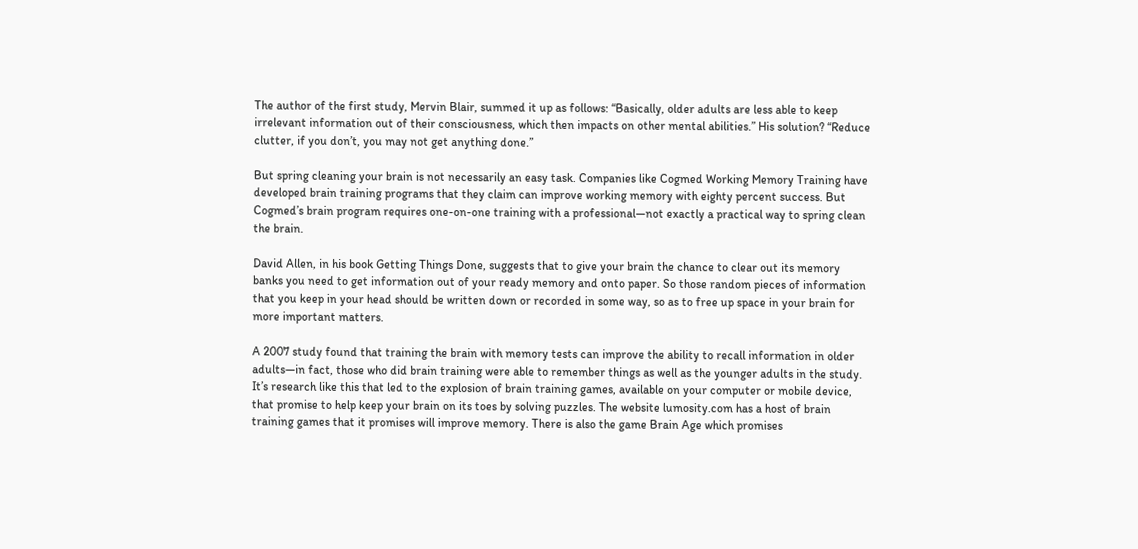The author of the first study, Mervin Blair, summed it up as follows: “Basically, older adults are less able to keep irrelevant information out of their consciousness, which then impacts on other mental abilities.” His solution? “Reduce clutter, if you don’t, you may not get anything done.”

But spring cleaning your brain is not necessarily an easy task. Companies like Cogmed Working Memory Training have developed brain training programs that they claim can improve working memory with eighty percent success. But Cogmed’s brain program requires one-on-one training with a professional—not exactly a practical way to spring clean the brain.

David Allen, in his book Getting Things Done, suggests that to give your brain the chance to clear out its memory banks you need to get information out of your ready memory and onto paper. So those random pieces of information that you keep in your head should be written down or recorded in some way, so as to free up space in your brain for more important matters.

A 2007 study found that training the brain with memory tests can improve the ability to recall information in older adults—in fact, those who did brain training were able to remember things as well as the younger adults in the study.  It’s research like this that led to the explosion of brain training games, available on your computer or mobile device, that promise to help keep your brain on its toes by solving puzzles. The website lumosity.com has a host of brain training games that it promises will improve memory. There is also the game Brain Age which promises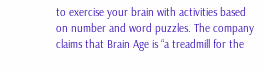to exercise your brain with activities based on number and word puzzles. The company claims that Brain Age is “a treadmill for the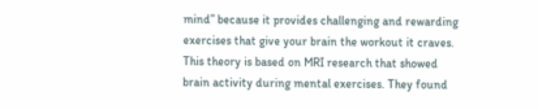mind” because it provides challenging and rewarding exercises that give your brain the workout it craves.  This theory is based on MRI research that showed brain activity during mental exercises. They found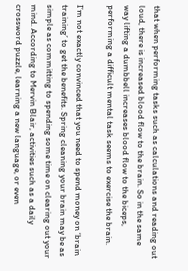that when performing tasks such as calculations and reading out loud, there is increased blood flow to the brain. So in the same way lifting a dumbbell increases blood flow to the biceps, performing a difficult mental task seems to exercise the brain.

I’m not exactly convinced that you need to spend money on ‘brain training’ to get the benefits. Spring cleaning your brain may be as simple as committing to spending some time on clearing out your mind. According to Mervin Blair, activities such as a daily crossword puzzle, learning a new language, or even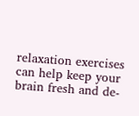relaxation exercises can help keep your brain fresh and de-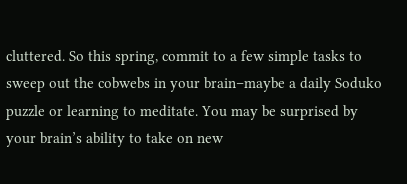cluttered. So this spring, commit to a few simple tasks to sweep out the cobwebs in your brain–maybe a daily Soduko puzzle or learning to meditate. You may be surprised by your brain’s ability to take on new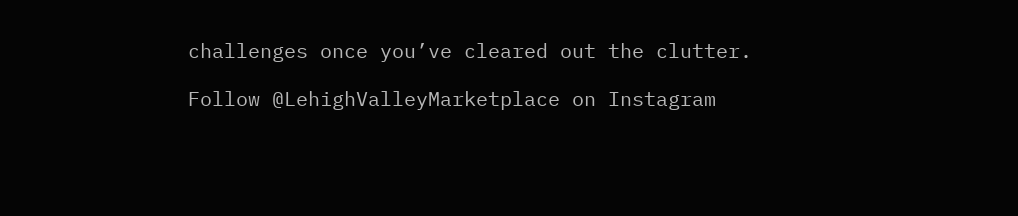challenges once you’ve cleared out the clutter.

Follow @LehighValleyMarketplace on Instagram